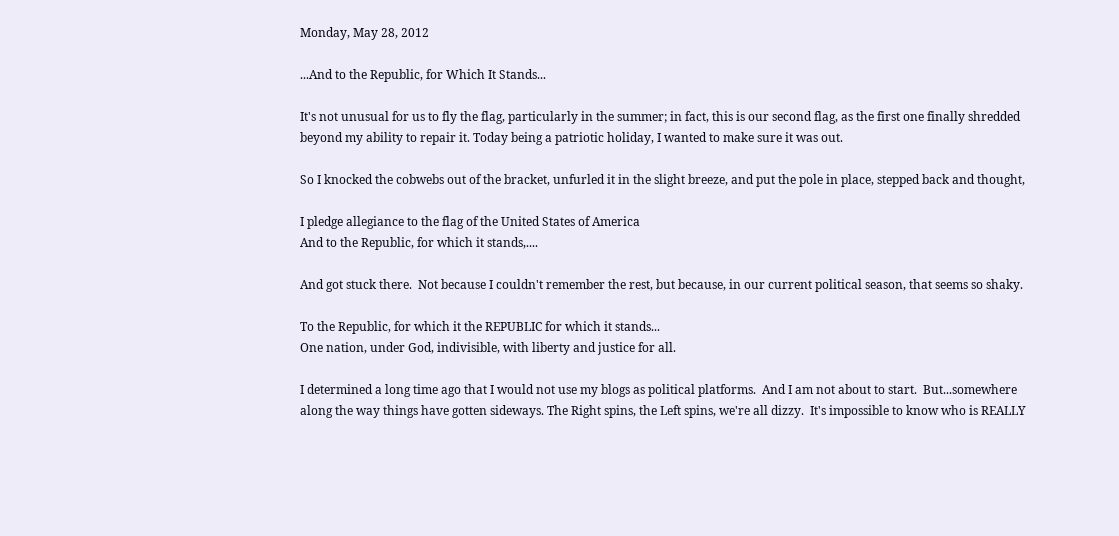Monday, May 28, 2012

...And to the Republic, for Which It Stands...

It's not unusual for us to fly the flag, particularly in the summer; in fact, this is our second flag, as the first one finally shredded beyond my ability to repair it. Today being a patriotic holiday, I wanted to make sure it was out.

So I knocked the cobwebs out of the bracket, unfurled it in the slight breeze, and put the pole in place, stepped back and thought,

I pledge allegiance to the flag of the United States of America
And to the Republic, for which it stands,....

And got stuck there.  Not because I couldn't remember the rest, but because, in our current political season, that seems so shaky.

To the Republic, for which it the REPUBLIC for which it stands...
One nation, under God, indivisible, with liberty and justice for all.

I determined a long time ago that I would not use my blogs as political platforms.  And I am not about to start.  But...somewhere along the way things have gotten sideways. The Right spins, the Left spins, we're all dizzy.  It's impossible to know who is REALLY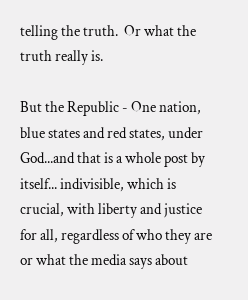telling the truth.  Or what the truth really is.

But the Republic - One nation,  blue states and red states, under God...and that is a whole post by itself... indivisible, which is crucial, with liberty and justice for all, regardless of who they are or what the media says about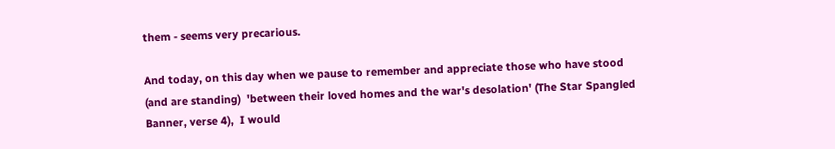them - seems very precarious.

And today, on this day when we pause to remember and appreciate those who have stood (and are standing)  'between their loved homes and the war's desolation' (The Star Spangled Banner, verse 4),  I would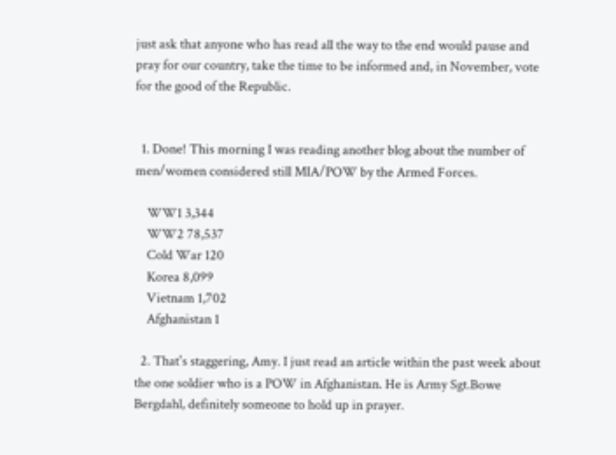just ask that anyone who has read all the way to the end would pause and pray for our country, take the time to be informed and, in November, vote for the good of the Republic.


  1. Done! This morning I was reading another blog about the number of men/women considered still MIA/POW by the Armed Forces.

    WW1 3,344
    WW2 78,537
    Cold War 120
    Korea 8,099
    Vietnam 1,702
    Afghanistan 1

  2. That's staggering, Amy. I just read an article within the past week about the one soldier who is a POW in Afghanistan. He is Army Sgt.Bowe Bergdahl, definitely someone to hold up in prayer.